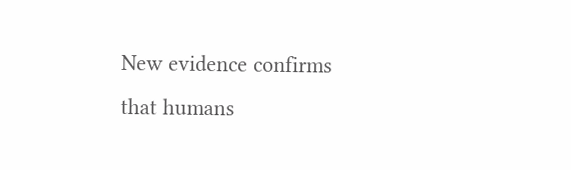New evidence confirms that humans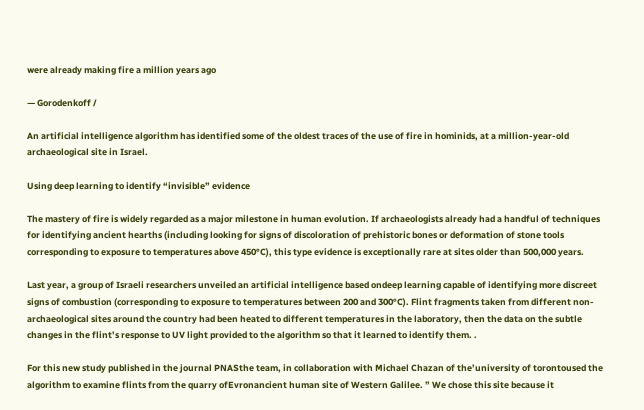were already making fire a million years ago

— Gorodenkoff /

An artificial intelligence algorithm has identified some of the oldest traces of the use of fire in hominids, at a million-year-old archaeological site in Israel.

Using deep learning to identify “invisible” evidence

The mastery of fire is widely regarded as a major milestone in human evolution. If archaeologists already had a handful of techniques for identifying ancient hearths (including looking for signs of discoloration of prehistoric bones or deformation of stone tools corresponding to exposure to temperatures above 450°C), this type evidence is exceptionally rare at sites older than 500,000 years.

Last year, a group of Israeli researchers unveiled an artificial intelligence based ondeep learning capable of identifying more discreet signs of combustion (corresponding to exposure to temperatures between 200 and 300°C). Flint fragments taken from different non-archaeological sites around the country had been heated to different temperatures in the laboratory, then the data on the subtle changes in the flint’s response to UV light provided to the algorithm so that it learned to identify them. .

For this new study published in the journal PNASthe team, in collaboration with Michael Chazan of the’university of torontoused the algorithm to examine flints from the quarry ofEvronancient human site of Western Galilee. ” We chose this site because it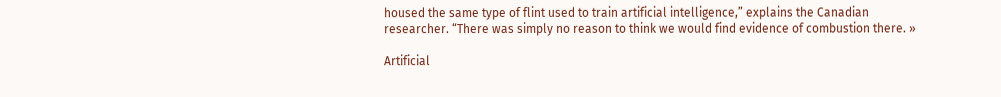housed the same type of flint used to train artificial intelligence,” explains the Canadian researcher. “There was simply no reason to think we would find evidence of combustion there. »

Artificial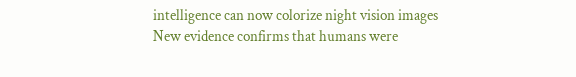intelligence can now colorize night vision images
New evidence confirms that humans were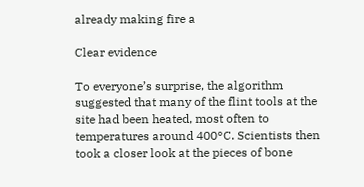already making fire a

Clear evidence

To everyone’s surprise, the algorithm suggested that many of the flint tools at the site had been heated, most often to temperatures around 400°C. Scientists then took a closer look at the pieces of bone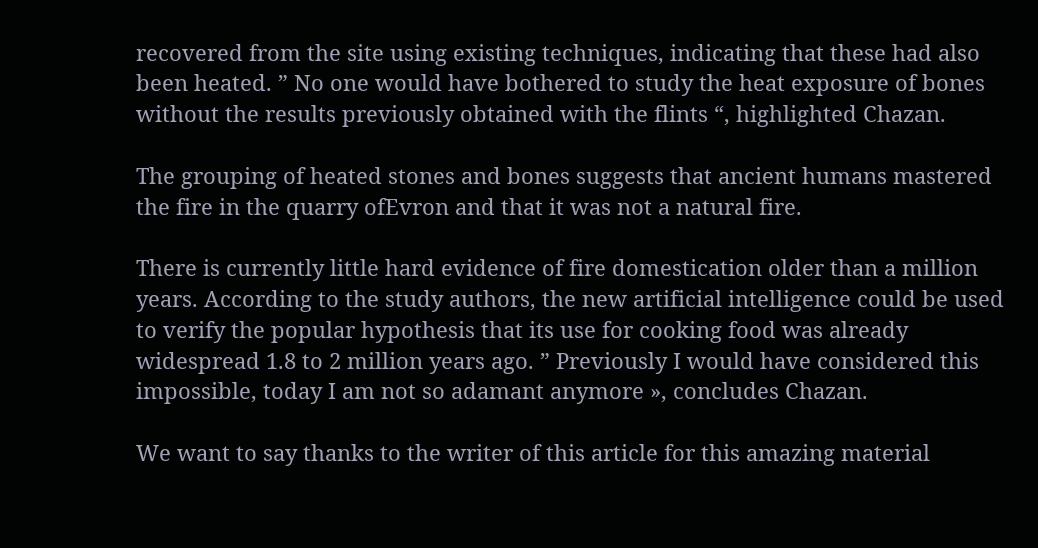recovered from the site using existing techniques, indicating that these had also been heated. ” No one would have bothered to study the heat exposure of bones without the results previously obtained with the flints “, highlighted Chazan.

The grouping of heated stones and bones suggests that ancient humans mastered the fire in the quarry ofEvron and that it was not a natural fire.

There is currently little hard evidence of fire domestication older than a million years. According to the study authors, the new artificial intelligence could be used to verify the popular hypothesis that its use for cooking food was already widespread 1.8 to 2 million years ago. ” Previously I would have considered this impossible, today I am not so adamant anymore », concludes Chazan.

We want to say thanks to the writer of this article for this amazing material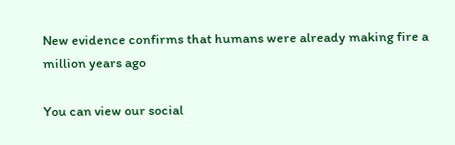New evidence confirms that humans were already making fire a million years ago

You can view our social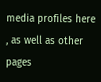media profiles here , as well as other pages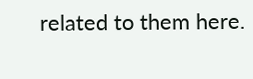related to them here.